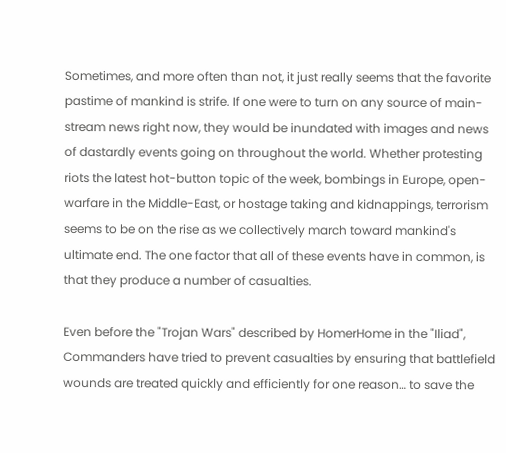Sometimes, and more often than not, it just really seems that the favorite pastime of mankind is strife. If one were to turn on any source of main-stream news right now, they would be inundated with images and news of dastardly events going on throughout the world. Whether protesting riots the latest hot-button topic of the week, bombings in Europe, open-warfare in the Middle-East, or hostage taking and kidnappings, terrorism seems to be on the rise as we collectively march toward mankind's ultimate end. The one factor that all of these events have in common, is that they produce a number of casualties.

Even before the "Trojan Wars" described by HomerHome in the "Iliad", Commanders have tried to prevent casualties by ensuring that battlefield wounds are treated quickly and efficiently for one reason… to save the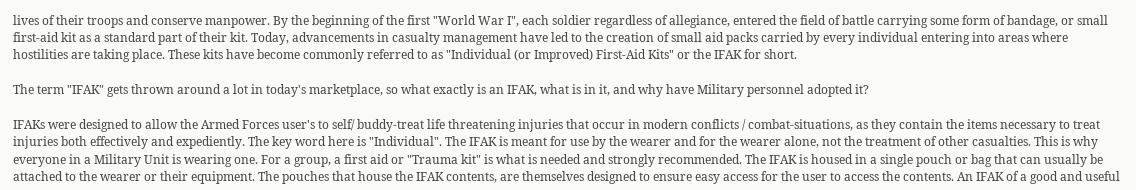lives of their troops and conserve manpower. By the beginning of the first "World War I", each soldier regardless of allegiance, entered the field of battle carrying some form of bandage, or small first-aid kit as a standard part of their kit. Today, advancements in casualty management have led to the creation of small aid packs carried by every individual entering into areas where hostilities are taking place. These kits have become commonly referred to as "Individual (or Improved) First-Aid Kits" or the IFAK for short.

The term "IFAK" gets thrown around a lot in today's marketplace, so what exactly is an IFAK, what is in it, and why have Military personnel adopted it?

IFAKs were designed to allow the Armed Forces user's to self/ buddy-treat life threatening injuries that occur in modern conflicts / combat-situations, as they contain the items necessary to treat injuries both effectively and expediently. The key word here is "Individual". The IFAK is meant for use by the wearer and for the wearer alone, not the treatment of other casualties. This is why everyone in a Military Unit is wearing one. For a group, a first aid or "Trauma kit" is what is needed and strongly recommended. The IFAK is housed in a single pouch or bag that can usually be attached to the wearer or their equipment. The pouches that house the IFAK contents, are themselves designed to ensure easy access for the user to access the contents. An IFAK of a good and useful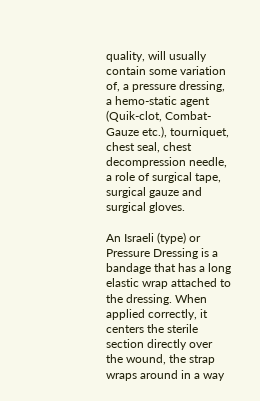quality, will usually contain some variation of, a pressure dressing, a hemo-static agent (Quik-clot, Combat-Gauze etc.), tourniquet, chest seal, chest decompression needle, a role of surgical tape, surgical gauze and surgical gloves.

An Israeli (type) or Pressure Dressing is a bandage that has a long elastic wrap attached to the dressing. When applied correctly, it centers the sterile section directly over the wound, the strap wraps around in a way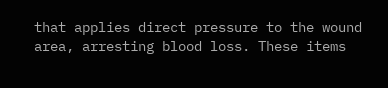that applies direct pressure to the wound area, arresting blood loss. These items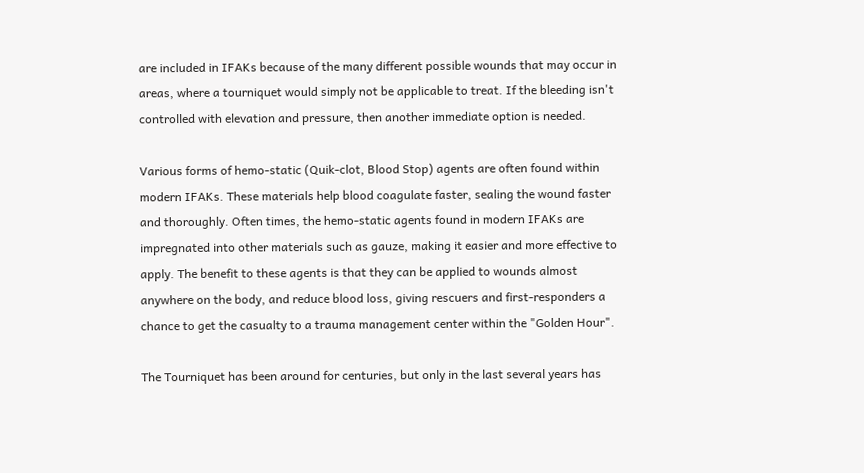are included in IFAKs because of the many different possible wounds that may occur in areas, where a tourniquet would simply not be applicable to treat. If the bleeding isn't controlled with elevation and pressure, then another immediate option is needed.

Various forms of hemo-static (Quik-clot, Blood Stop) agents are often found within modern IFAKs. These materials help blood coagulate faster, sealing the wound faster and thoroughly. Often times, the hemo-static agents found in modern IFAKs are impregnated into other materials such as gauze, making it easier and more effective to apply. The benefit to these agents is that they can be applied to wounds almost anywhere on the body, and reduce blood loss, giving rescuers and first-responders a chance to get the casualty to a trauma management center within the "Golden Hour".

The Tourniquet has been around for centuries, but only in the last several years has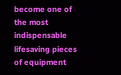become one of the most indispensable lifesaving pieces of equipment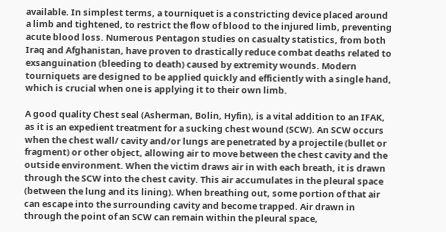available. In simplest terms, a tourniquet is a constricting device placed around a limb and tightened, to restrict the flow of blood to the injured limb, preventing acute blood loss. Numerous Pentagon studies on casualty statistics, from both Iraq and Afghanistan, have proven to drastically reduce combat deaths related to exsanguination (bleeding to death) caused by extremity wounds. Modern tourniquets are designed to be applied quickly and efficiently with a single hand, which is crucial when one is applying it to their own limb.

A good quality Chest seal (Asherman, Bolin, Hyfin), is a vital addition to an IFAK, as it is an expedient treatment for a sucking chest wound (SCW). An SCW occurs when the chest wall/ cavity and/or lungs are penetrated by a projectile (bullet or fragment) or other object, allowing air to move between the chest cavity and the outside environment. When the victim draws air in with each breath, it is drawn through the SCW into the chest cavity. This air accumulates in the pleural space (between the lung and its lining). When breathing out, some portion of that air can escape into the surrounding cavity and become trapped. Air drawn in through the point of an SCW can remain within the pleural space,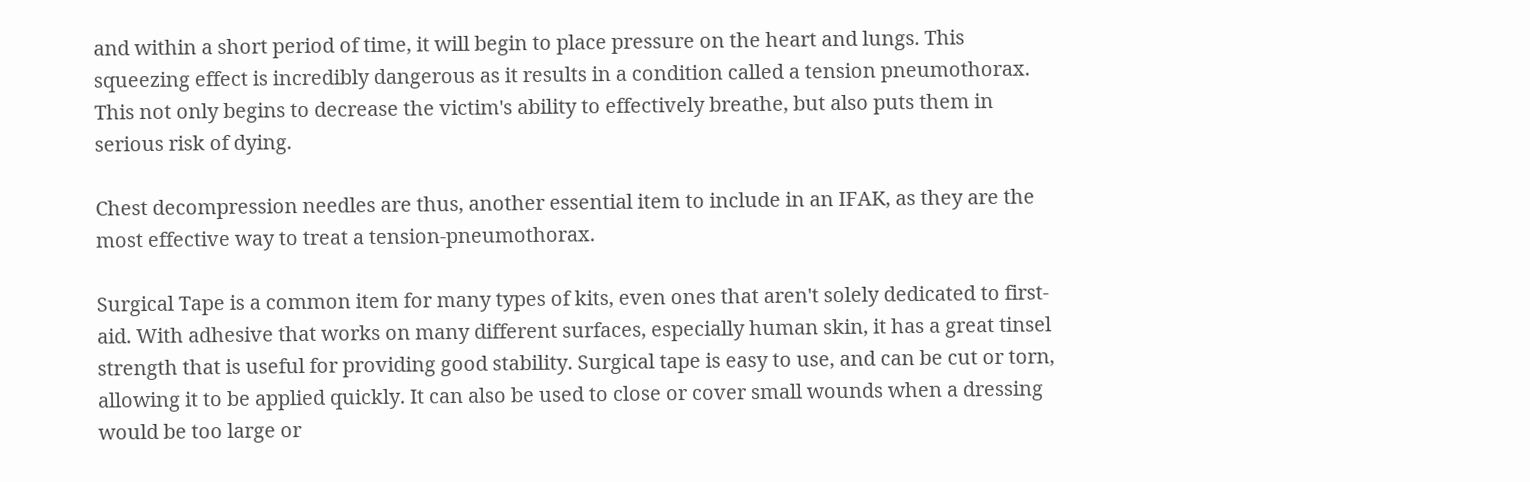and within a short period of time, it will begin to place pressure on the heart and lungs. This squeezing effect is incredibly dangerous as it results in a condition called a tension pneumothorax. This not only begins to decrease the victim's ability to effectively breathe, but also puts them in serious risk of dying.

Chest decompression needles are thus, another essential item to include in an IFAK, as they are the most effective way to treat a tension-pneumothorax.

Surgical Tape is a common item for many types of kits, even ones that aren't solely dedicated to first-aid. With adhesive that works on many different surfaces, especially human skin, it has a great tinsel strength that is useful for providing good stability. Surgical tape is easy to use, and can be cut or torn, allowing it to be applied quickly. It can also be used to close or cover small wounds when a dressing would be too large or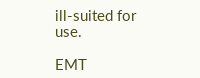ill-suited for use.

EMT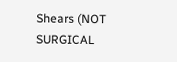Shears (NOT SURGICAL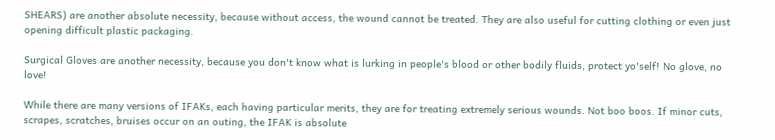SHEARS) are another absolute necessity, because without access, the wound cannot be treated. They are also useful for cutting clothing or even just opening difficult plastic packaging.

Surgical Gloves are another necessity, because you don't know what is lurking in people's blood or other bodily fluids, protect yo'self! No glove, no love!

While there are many versions of IFAKs, each having particular merits, they are for treating extremely serious wounds. Not boo boos. If minor cuts, scrapes, scratches, bruises occur on an outing, the IFAK is absolute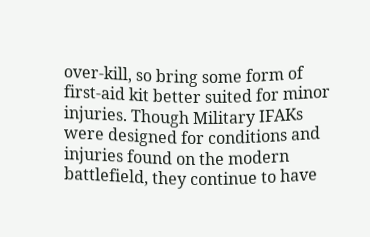over-kill, so bring some form of first-aid kit better suited for minor injuries. Though Military IFAKs were designed for conditions and injuries found on the modern battlefield, they continue to have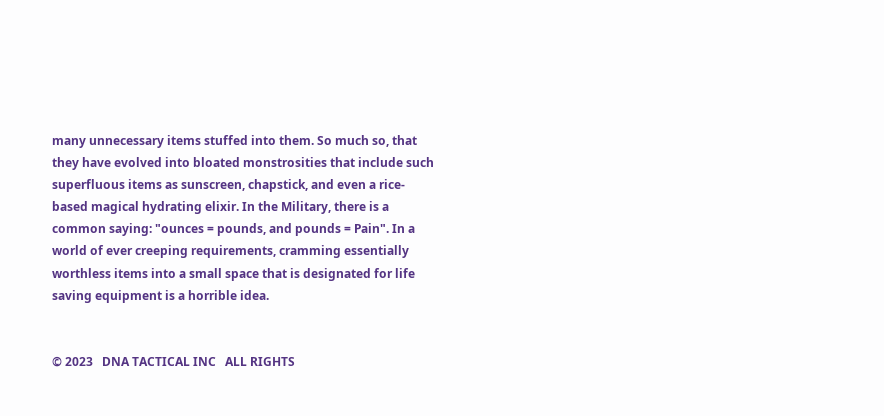many unnecessary items stuffed into them. So much so, that they have evolved into bloated monstrosities that include such superfluous items as sunscreen, chapstick, and even a rice-based magical hydrating elixir. In the Military, there is a common saying: "ounces = pounds, and pounds = Pain". In a world of ever creeping requirements, cramming essentially worthless items into a small space that is designated for life saving equipment is a horrible idea.


© 2023   DNA TACTICAL INC   ALL RIGHTS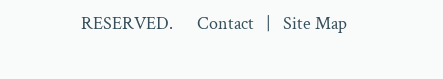RESERVED.      Contact   |   Site Map